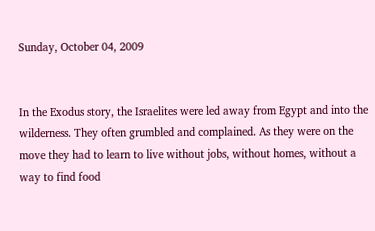Sunday, October 04, 2009


In the Exodus story, the Israelites were led away from Egypt and into the wilderness. They often grumbled and complained. As they were on the move they had to learn to live without jobs, without homes, without a way to find food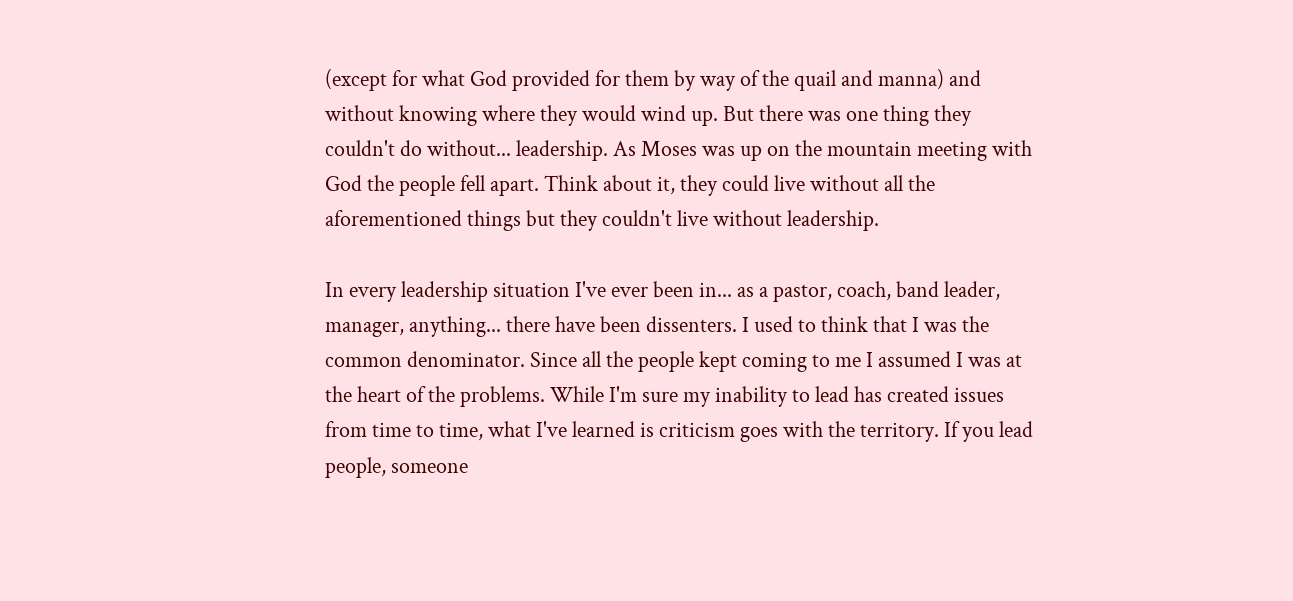(except for what God provided for them by way of the quail and manna) and without knowing where they would wind up. But there was one thing they couldn't do without... leadership. As Moses was up on the mountain meeting with God the people fell apart. Think about it, they could live without all the aforementioned things but they couldn't live without leadership.

In every leadership situation I've ever been in... as a pastor, coach, band leader, manager, anything... there have been dissenters. I used to think that I was the common denominator. Since all the people kept coming to me I assumed I was at the heart of the problems. While I'm sure my inability to lead has created issues from time to time, what I've learned is criticism goes with the territory. If you lead people, someone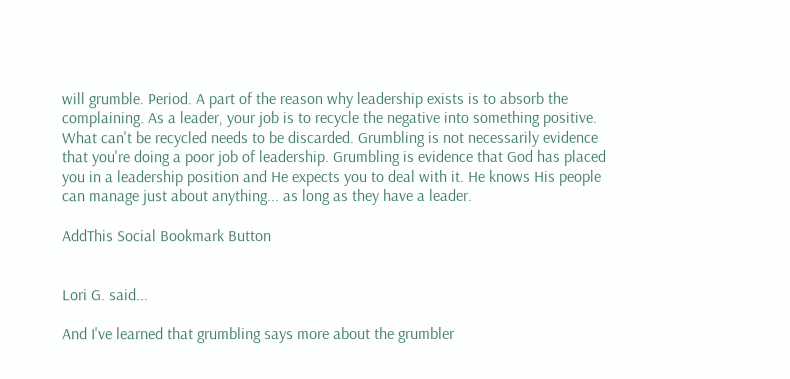will grumble. Period. A part of the reason why leadership exists is to absorb the complaining. As a leader, your job is to recycle the negative into something positive. What can't be recycled needs to be discarded. Grumbling is not necessarily evidence that you're doing a poor job of leadership. Grumbling is evidence that God has placed you in a leadership position and He expects you to deal with it. He knows His people can manage just about anything... as long as they have a leader.

AddThis Social Bookmark Button


Lori G. said...

And I've learned that grumbling says more about the grumbler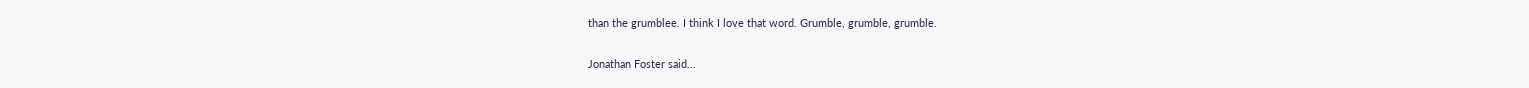than the grumblee. I think I love that word. Grumble, grumble, grumble.

Jonathan Foster said...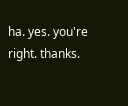ha. yes. you're right. thanks.